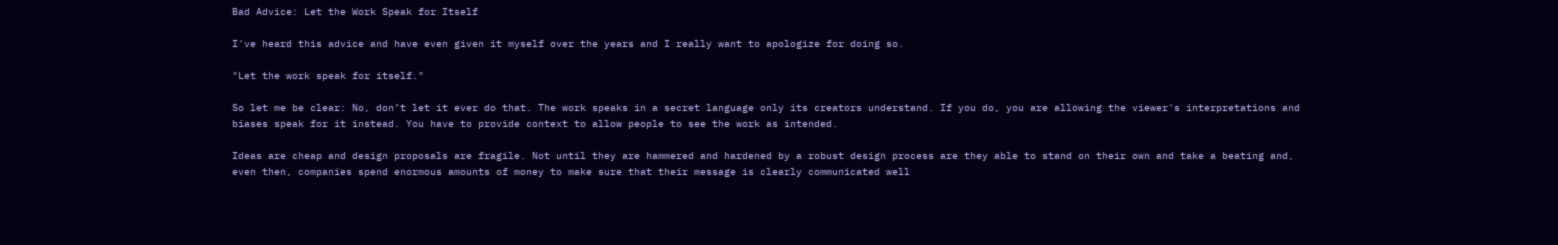Bad Advice: Let the Work Speak for Itself

I've heard this advice and have even given it myself over the years and I really want to apologize for doing so.

"Let the work speak for itself."

So let me be clear: No, don’t let it ever do that. The work speaks in a secret language only its creators understand. If you do, you are allowing the viewer's interpretations and biases speak for it instead. You have to provide context to allow people to see the work as intended.

Ideas are cheap and design proposals are fragile. Not until they are hammered and hardened by a robust design process are they able to stand on their own and take a beating and, even then, companies spend enormous amounts of money to make sure that their message is clearly communicated well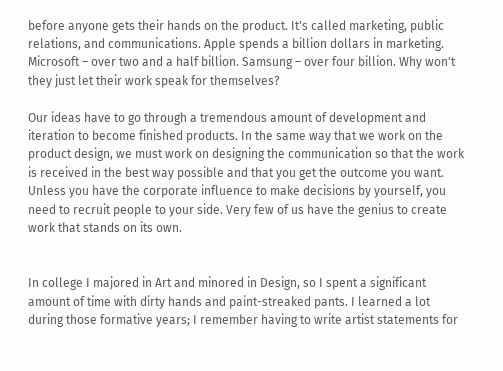before anyone gets their hands on the product. It's called marketing, public relations, and communications. Apple spends a billion dollars in marketing. Microsoft – over two and a half billion. Samsung – over four billion. Why won't they just let their work speak for themselves?

Our ideas have to go through a tremendous amount of development and iteration to become finished products. In the same way that we work on the product design, we must work on designing the communication so that the work is received in the best way possible and that you get the outcome you want. Unless you have the corporate influence to make decisions by yourself, you need to recruit people to your side. Very few of us have the genius to create work that stands on its own.


In college I majored in Art and minored in Design, so I spent a significant amount of time with dirty hands and paint-streaked pants. I learned a lot during those formative years; I remember having to write artist statements for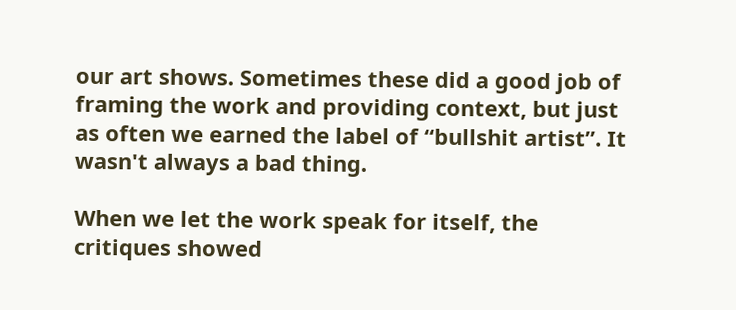our art shows. Sometimes these did a good job of framing the work and providing context, but just as often we earned the label of “bullshit artist”. It wasn't always a bad thing.

When we let the work speak for itself, the critiques showed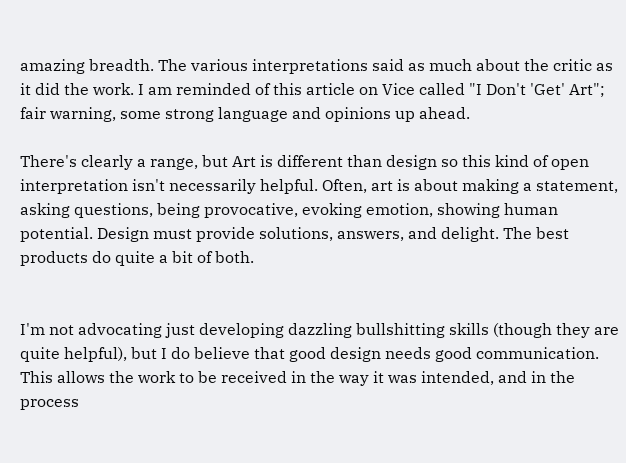amazing breadth. The various interpretations said as much about the critic as it did the work. I am reminded of this article on Vice called "I Don't 'Get' Art"; fair warning, some strong language and opinions up ahead.

There's clearly a range, but Art is different than design so this kind of open interpretation isn't necessarily helpful. Often, art is about making a statement, asking questions, being provocative, evoking emotion, showing human potential. Design must provide solutions, answers, and delight. The best products do quite a bit of both.


I'm not advocating just developing dazzling bullshitting skills (though they are quite helpful), but I do believe that good design needs good communication. This allows the work to be received in the way it was intended, and in the process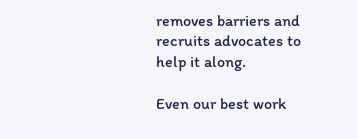removes barriers and recruits advocates to help it along.

Even our best work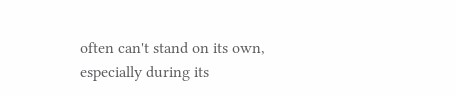often can't stand on its own, especially during its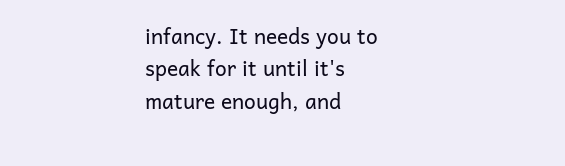infancy. It needs you to speak for it until it's mature enough, and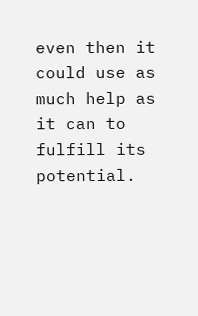even then it could use as much help as it can to fulfill its potential.